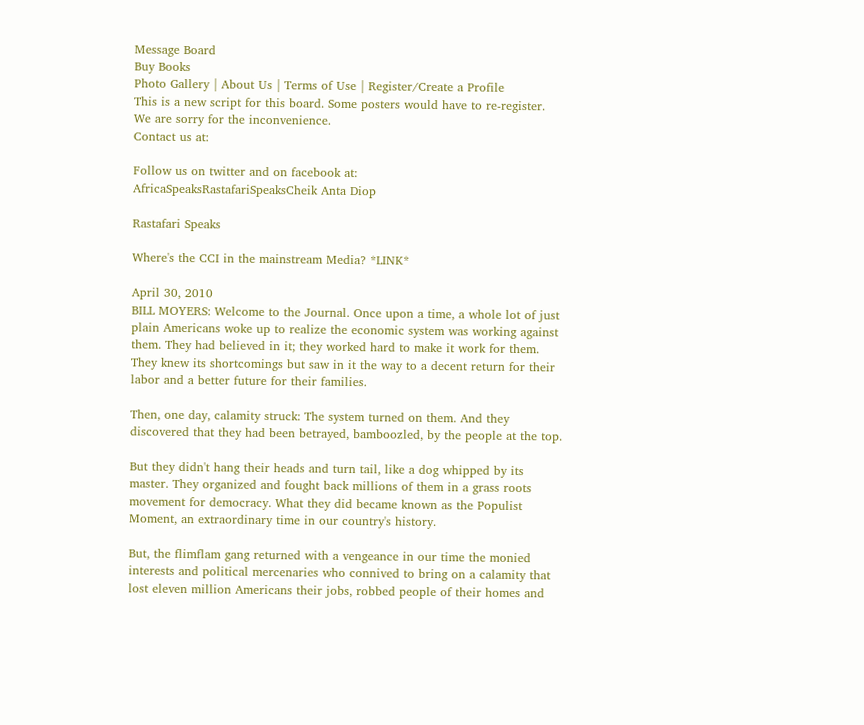Message Board
Buy Books
Photo Gallery | About Us | Terms of Use | Register/Create a Profile
This is a new script for this board. Some posters would have to re-register.
We are sorry for the inconvenience.
Contact us at:

Follow us on twitter and on facebook at:
AfricaSpeaksRastafariSpeaksCheik Anta Diop

Rastafari Speaks

Where's the CCI in the mainstream Media? *LINK*

April 30, 2010
BILL MOYERS: Welcome to the Journal. Once upon a time, a whole lot of just plain Americans woke up to realize the economic system was working against them. They had believed in it; they worked hard to make it work for them. They knew its shortcomings but saw in it the way to a decent return for their labor and a better future for their families.

Then, one day, calamity struck: The system turned on them. And they discovered that they had been betrayed, bamboozled, by the people at the top.

But they didn't hang their heads and turn tail, like a dog whipped by its master. They organized and fought back millions of them in a grass roots movement for democracy. What they did became known as the Populist Moment, an extraordinary time in our country's history.

But, the flimflam gang returned with a vengeance in our time the monied interests and political mercenaries who connived to bring on a calamity that lost eleven million Americans their jobs, robbed people of their homes and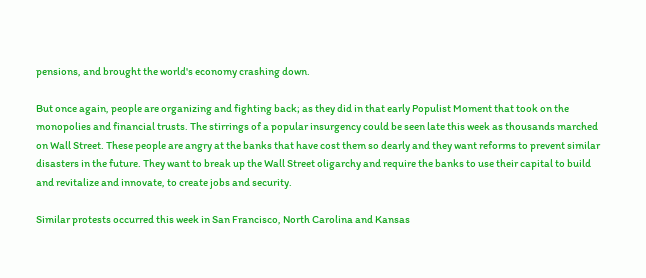pensions, and brought the world's economy crashing down.

But once again, people are organizing and fighting back; as they did in that early Populist Moment that took on the monopolies and financial trusts. The stirrings of a popular insurgency could be seen late this week as thousands marched on Wall Street. These people are angry at the banks that have cost them so dearly and they want reforms to prevent similar disasters in the future. They want to break up the Wall Street oligarchy and require the banks to use their capital to build and revitalize and innovate, to create jobs and security.

Similar protests occurred this week in San Francisco, North Carolina and Kansas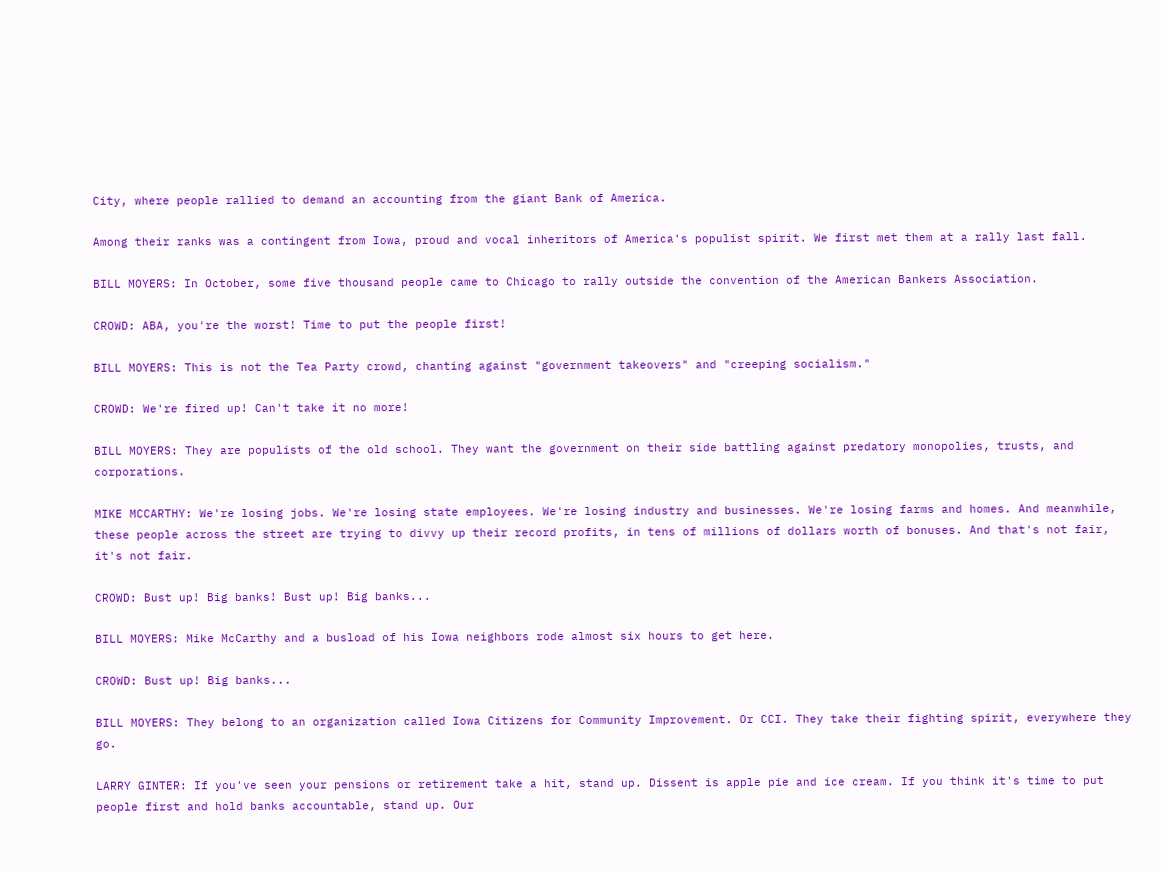City, where people rallied to demand an accounting from the giant Bank of America.

Among their ranks was a contingent from Iowa, proud and vocal inheritors of America's populist spirit. We first met them at a rally last fall.

BILL MOYERS: In October, some five thousand people came to Chicago to rally outside the convention of the American Bankers Association.

CROWD: ABA, you're the worst! Time to put the people first!

BILL MOYERS: This is not the Tea Party crowd, chanting against "government takeovers" and "creeping socialism."

CROWD: We're fired up! Can't take it no more!

BILL MOYERS: They are populists of the old school. They want the government on their side battling against predatory monopolies, trusts, and corporations.

MIKE MCCARTHY: We're losing jobs. We're losing state employees. We're losing industry and businesses. We're losing farms and homes. And meanwhile, these people across the street are trying to divvy up their record profits, in tens of millions of dollars worth of bonuses. And that's not fair, it's not fair.

CROWD: Bust up! Big banks! Bust up! Big banks...

BILL MOYERS: Mike McCarthy and a busload of his Iowa neighbors rode almost six hours to get here.

CROWD: Bust up! Big banks...

BILL MOYERS: They belong to an organization called Iowa Citizens for Community Improvement. Or CCI. They take their fighting spirit, everywhere they go.

LARRY GINTER: If you've seen your pensions or retirement take a hit, stand up. Dissent is apple pie and ice cream. If you think it's time to put people first and hold banks accountable, stand up. Our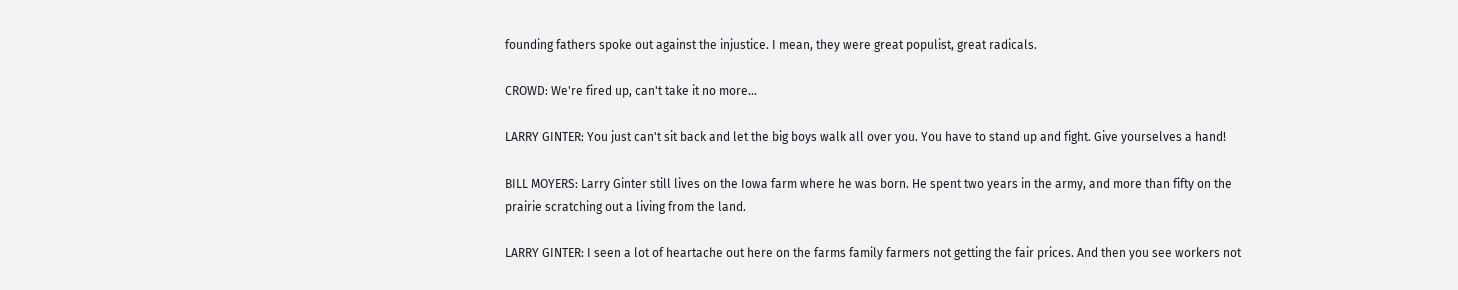founding fathers spoke out against the injustice. I mean, they were great populist, great radicals.

CROWD: We're fired up, can't take it no more...

LARRY GINTER: You just can't sit back and let the big boys walk all over you. You have to stand up and fight. Give yourselves a hand!

BILL MOYERS: Larry Ginter still lives on the Iowa farm where he was born. He spent two years in the army, and more than fifty on the prairie scratching out a living from the land.

LARRY GINTER: I seen a lot of heartache out here on the farms family farmers not getting the fair prices. And then you see workers not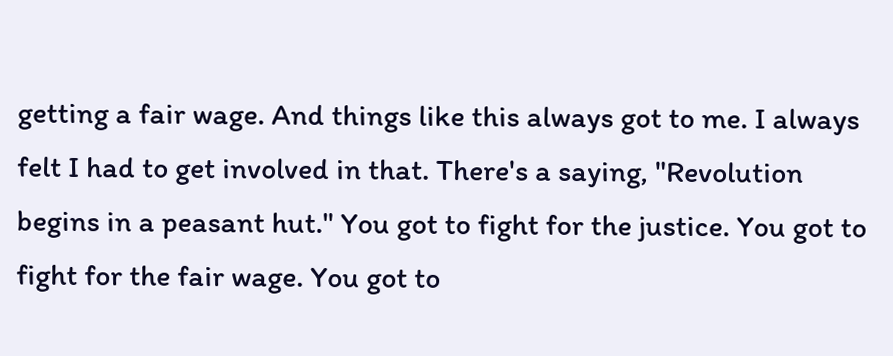getting a fair wage. And things like this always got to me. I always felt I had to get involved in that. There's a saying, "Revolution begins in a peasant hut." You got to fight for the justice. You got to fight for the fair wage. You got to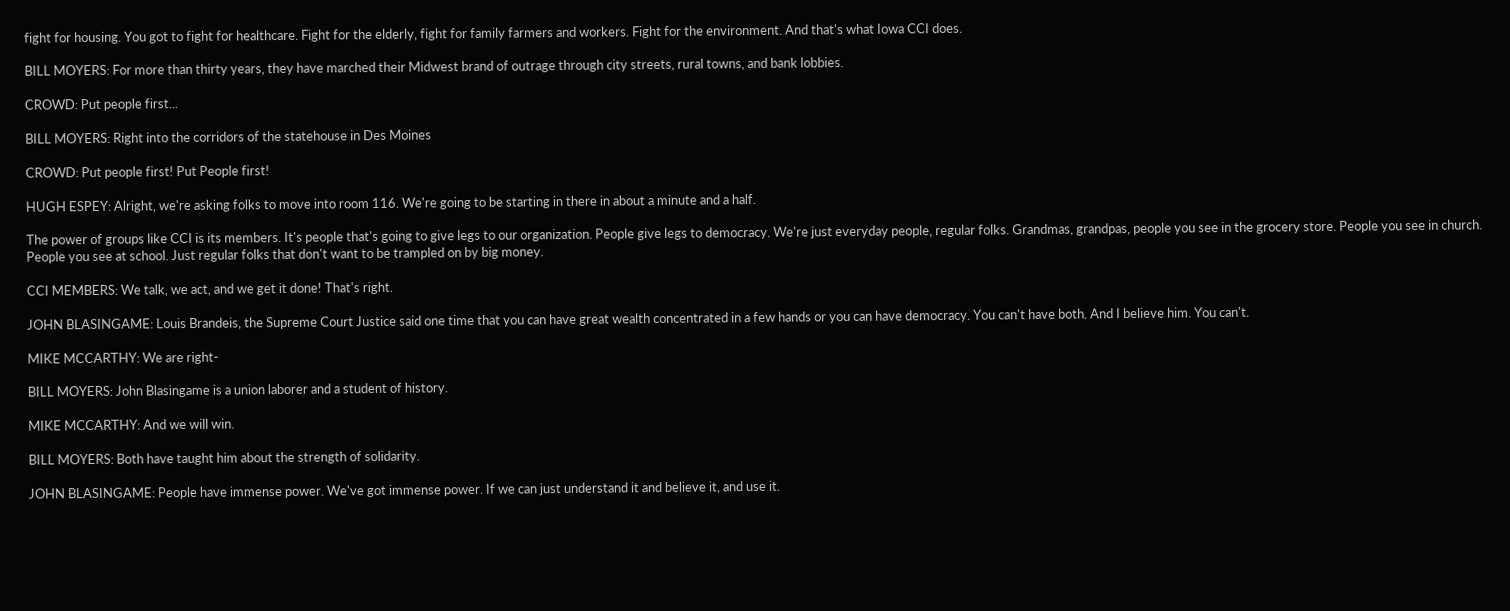fight for housing. You got to fight for healthcare. Fight for the elderly, fight for family farmers and workers. Fight for the environment. And that's what Iowa CCI does.

BILL MOYERS: For more than thirty years, they have marched their Midwest brand of outrage through city streets, rural towns, and bank lobbies.

CROWD: Put people first...

BILL MOYERS: Right into the corridors of the statehouse in Des Moines

CROWD: Put people first! Put People first!

HUGH ESPEY: Alright, we're asking folks to move into room 116. We're going to be starting in there in about a minute and a half.

The power of groups like CCI is its members. It's people that's going to give legs to our organization. People give legs to democracy. We're just everyday people, regular folks. Grandmas, grandpas, people you see in the grocery store. People you see in church. People you see at school. Just regular folks that don't want to be trampled on by big money.

CCI MEMBERS: We talk, we act, and we get it done! That's right.

JOHN BLASINGAME: Louis Brandeis, the Supreme Court Justice said one time that you can have great wealth concentrated in a few hands or you can have democracy. You can't have both. And I believe him. You can't.

MIKE MCCARTHY: We are right-

BILL MOYERS: John Blasingame is a union laborer and a student of history.

MIKE MCCARTHY: And we will win.

BILL MOYERS: Both have taught him about the strength of solidarity.

JOHN BLASINGAME: People have immense power. We've got immense power. If we can just understand it and believe it, and use it.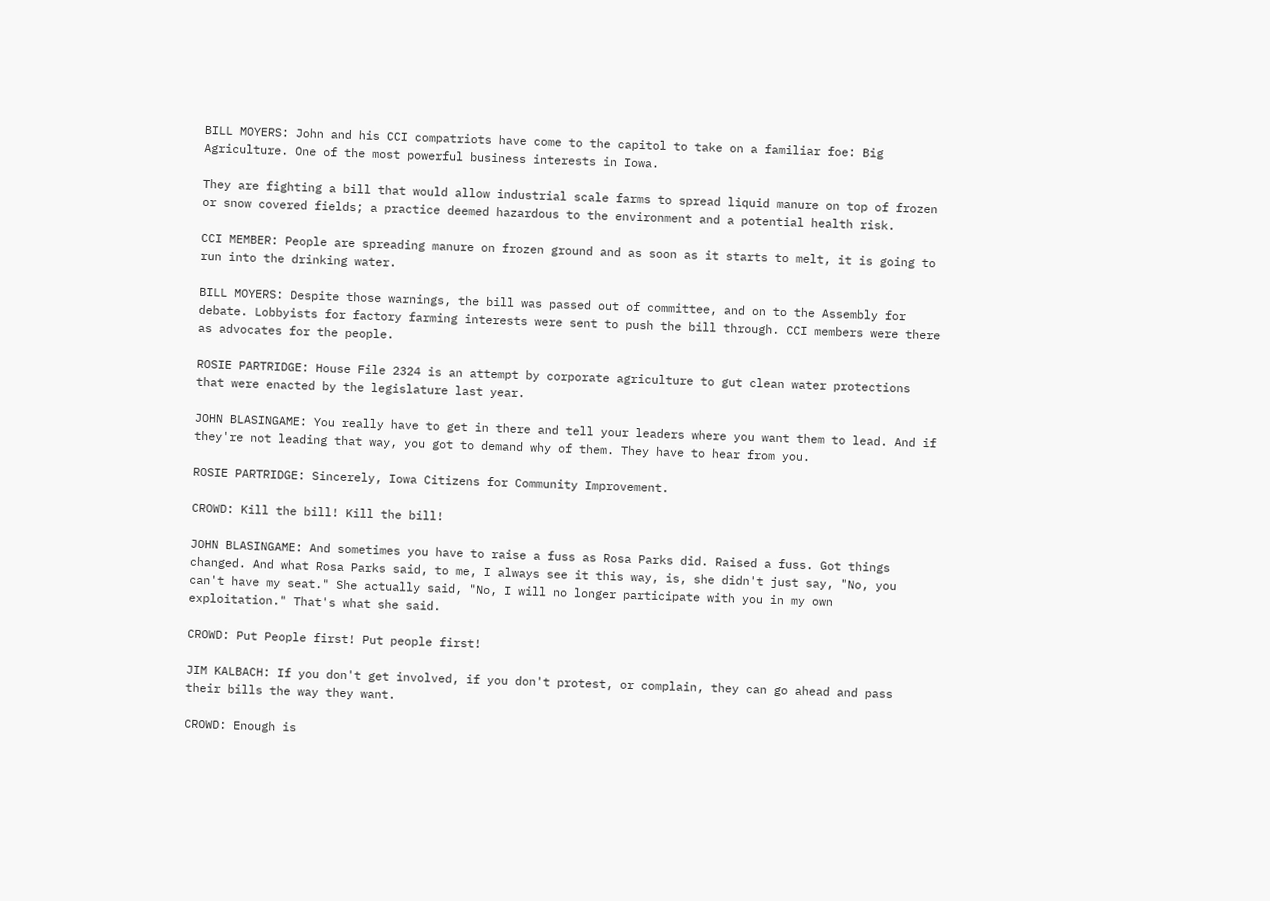BILL MOYERS: John and his CCI compatriots have come to the capitol to take on a familiar foe: Big Agriculture. One of the most powerful business interests in Iowa.

They are fighting a bill that would allow industrial scale farms to spread liquid manure on top of frozen or snow covered fields; a practice deemed hazardous to the environment and a potential health risk.

CCI MEMBER: People are spreading manure on frozen ground and as soon as it starts to melt, it is going to run into the drinking water.

BILL MOYERS: Despite those warnings, the bill was passed out of committee, and on to the Assembly for debate. Lobbyists for factory farming interests were sent to push the bill through. CCI members were there as advocates for the people.

ROSIE PARTRIDGE: House File 2324 is an attempt by corporate agriculture to gut clean water protections that were enacted by the legislature last year.

JOHN BLASINGAME: You really have to get in there and tell your leaders where you want them to lead. And if they're not leading that way, you got to demand why of them. They have to hear from you.

ROSIE PARTRIDGE: Sincerely, Iowa Citizens for Community Improvement.

CROWD: Kill the bill! Kill the bill!

JOHN BLASINGAME: And sometimes you have to raise a fuss as Rosa Parks did. Raised a fuss. Got things changed. And what Rosa Parks said, to me, I always see it this way, is, she didn't just say, "No, you can't have my seat." She actually said, "No, I will no longer participate with you in my own exploitation." That's what she said.

CROWD: Put People first! Put people first!

JIM KALBACH: If you don't get involved, if you don't protest, or complain, they can go ahead and pass their bills the way they want.

CROWD: Enough is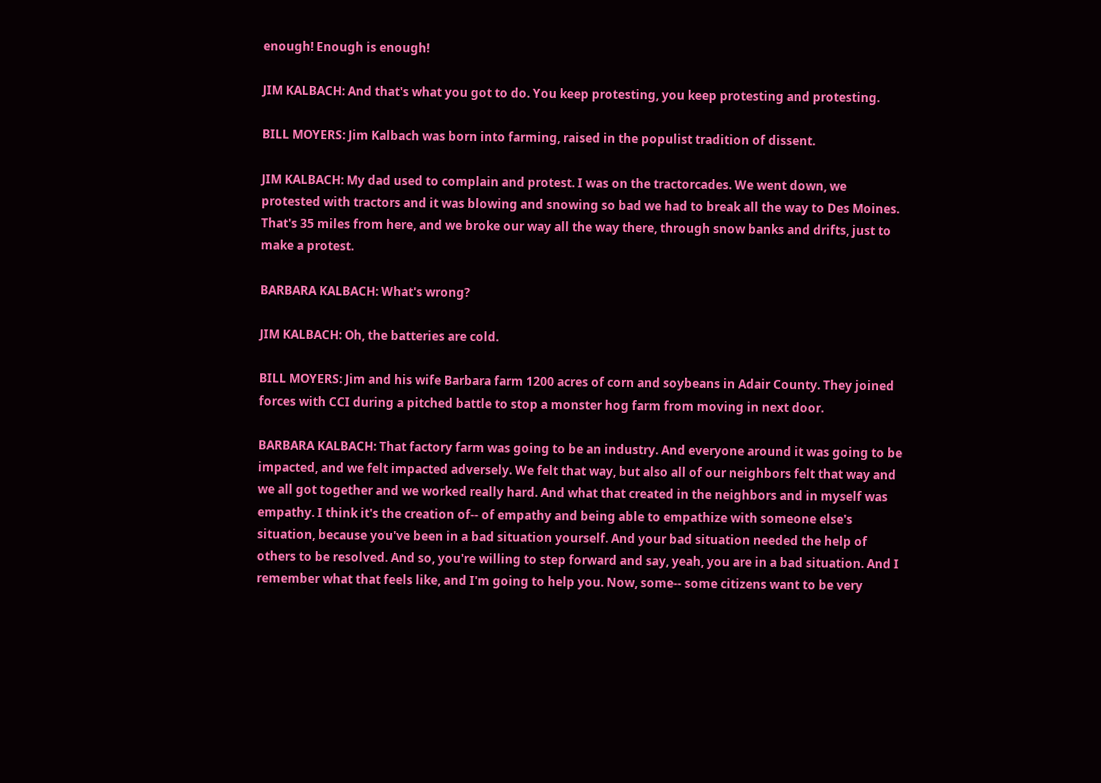enough! Enough is enough!

JIM KALBACH: And that's what you got to do. You keep protesting, you keep protesting and protesting.

BILL MOYERS: Jim Kalbach was born into farming, raised in the populist tradition of dissent.

JIM KALBACH: My dad used to complain and protest. I was on the tractorcades. We went down, we protested with tractors and it was blowing and snowing so bad we had to break all the way to Des Moines. That's 35 miles from here, and we broke our way all the way there, through snow banks and drifts, just to make a protest.

BARBARA KALBACH: What's wrong?

JIM KALBACH: Oh, the batteries are cold.

BILL MOYERS: Jim and his wife Barbara farm 1200 acres of corn and soybeans in Adair County. They joined forces with CCI during a pitched battle to stop a monster hog farm from moving in next door.

BARBARA KALBACH: That factory farm was going to be an industry. And everyone around it was going to be impacted, and we felt impacted adversely. We felt that way, but also all of our neighbors felt that way and we all got together and we worked really hard. And what that created in the neighbors and in myself was empathy. I think it's the creation of-- of empathy and being able to empathize with someone else's situation, because you've been in a bad situation yourself. And your bad situation needed the help of others to be resolved. And so, you're willing to step forward and say, yeah, you are in a bad situation. And I remember what that feels like, and I'm going to help you. Now, some-- some citizens want to be very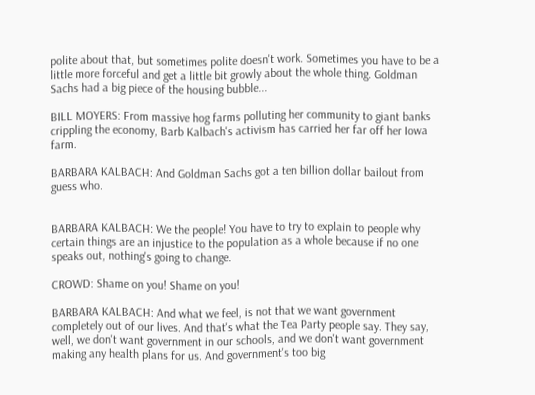polite about that, but sometimes polite doesn't work. Sometimes you have to be a little more forceful and get a little bit growly about the whole thing. Goldman Sachs had a big piece of the housing bubble...

BILL MOYERS: From massive hog farms polluting her community to giant banks crippling the economy, Barb Kalbach's activism has carried her far off her Iowa farm.

BARBARA KALBACH: And Goldman Sachs got a ten billion dollar bailout from guess who.


BARBARA KALBACH: We the people! You have to try to explain to people why certain things are an injustice to the population as a whole because if no one speaks out, nothing's going to change.

CROWD: Shame on you! Shame on you!

BARBARA KALBACH: And what we feel, is not that we want government completely out of our lives. And that's what the Tea Party people say. They say, well, we don't want government in our schools, and we don't want government making any health plans for us. And government's too big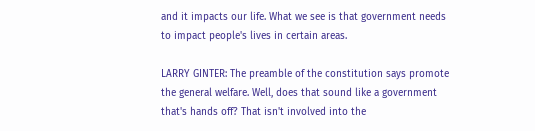and it impacts our life. What we see is that government needs to impact people's lives in certain areas.

LARRY GINTER: The preamble of the constitution says promote the general welfare. Well, does that sound like a government that's hands off? That isn't involved into the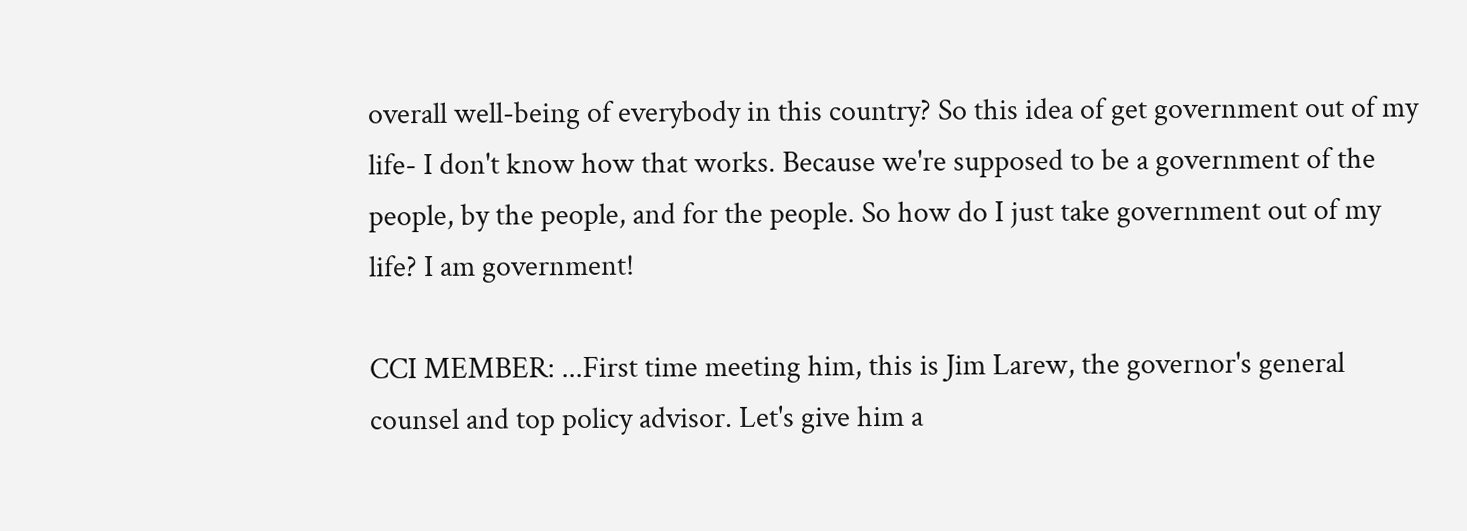overall well-being of everybody in this country? So this idea of get government out of my life- I don't know how that works. Because we're supposed to be a government of the people, by the people, and for the people. So how do I just take government out of my life? I am government!

CCI MEMBER: ...First time meeting him, this is Jim Larew, the governor's general counsel and top policy advisor. Let's give him a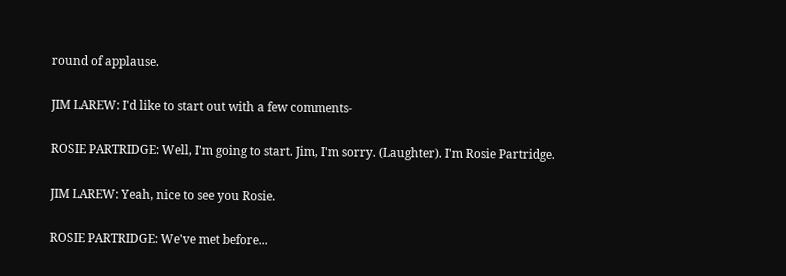round of applause.

JIM LAREW: I'd like to start out with a few comments-

ROSIE PARTRIDGE: Well, I'm going to start. Jim, I'm sorry. (Laughter). I'm Rosie Partridge.

JIM LAREW: Yeah, nice to see you Rosie.

ROSIE PARTRIDGE: We've met before...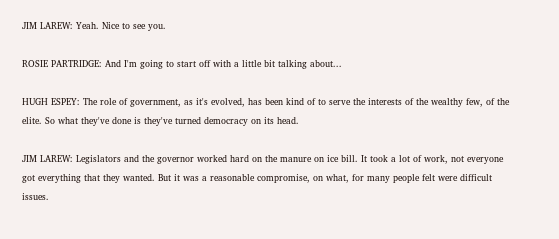JIM LAREW: Yeah. Nice to see you.

ROSIE PARTRIDGE: And I'm going to start off with a little bit talking about...

HUGH ESPEY: The role of government, as it's evolved, has been kind of to serve the interests of the wealthy few, of the elite. So what they've done is they've turned democracy on its head.

JIM LAREW: Legislators and the governor worked hard on the manure on ice bill. It took a lot of work, not everyone got everything that they wanted. But it was a reasonable compromise, on what, for many people felt were difficult issues.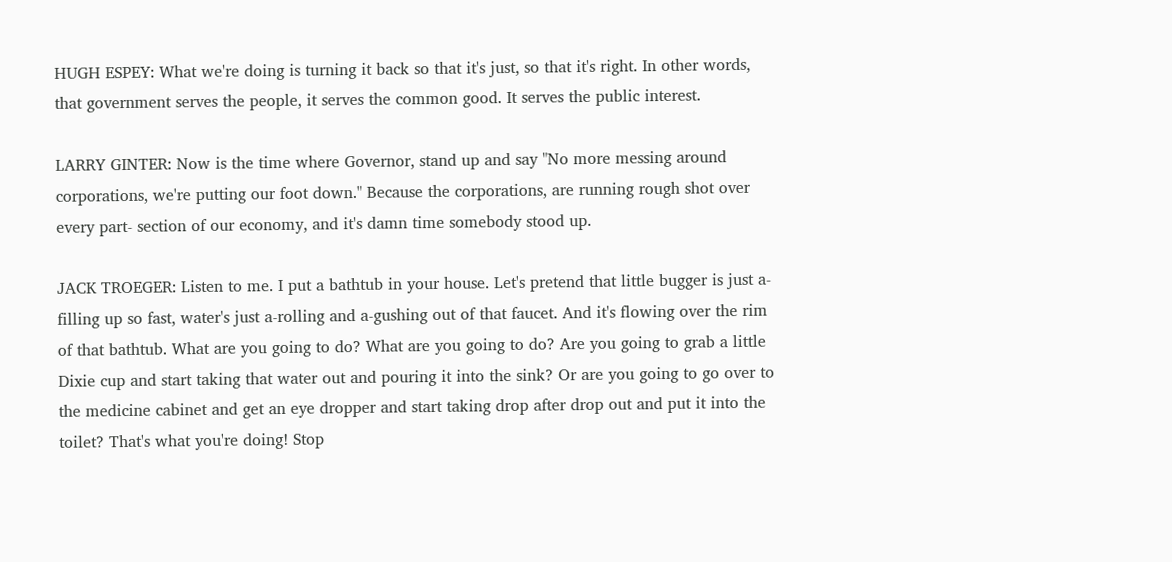HUGH ESPEY: What we're doing is turning it back so that it's just, so that it's right. In other words, that government serves the people, it serves the common good. It serves the public interest.

LARRY GINTER: Now is the time where Governor, stand up and say "No more messing around corporations, we're putting our foot down." Because the corporations, are running rough shot over every part- section of our economy, and it's damn time somebody stood up.

JACK TROEGER: Listen to me. I put a bathtub in your house. Let's pretend that little bugger is just a-filling up so fast, water's just a-rolling and a-gushing out of that faucet. And it's flowing over the rim of that bathtub. What are you going to do? What are you going to do? Are you going to grab a little Dixie cup and start taking that water out and pouring it into the sink? Or are you going to go over to the medicine cabinet and get an eye dropper and start taking drop after drop out and put it into the toilet? That's what you're doing! Stop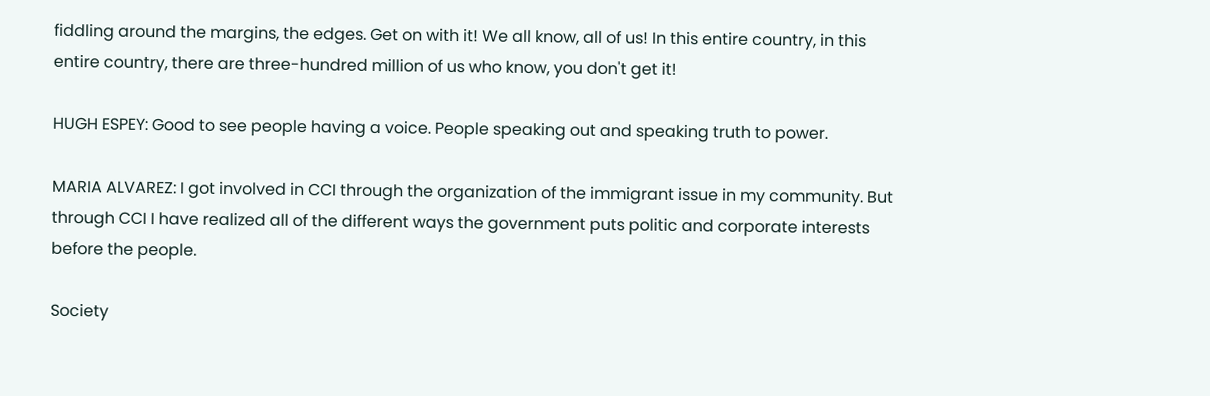fiddling around the margins, the edges. Get on with it! We all know, all of us! In this entire country, in this entire country, there are three-hundred million of us who know, you don't get it!

HUGH ESPEY: Good to see people having a voice. People speaking out and speaking truth to power.

MARIA ALVAREZ: I got involved in CCI through the organization of the immigrant issue in my community. But through CCI I have realized all of the different ways the government puts politic and corporate interests before the people.

Society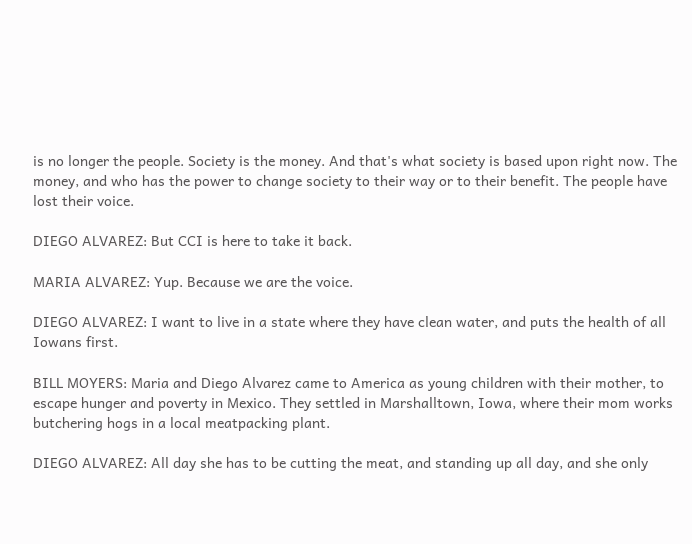is no longer the people. Society is the money. And that's what society is based upon right now. The money, and who has the power to change society to their way or to their benefit. The people have lost their voice.

DIEGO ALVAREZ: But CCI is here to take it back.

MARIA ALVAREZ: Yup. Because we are the voice.

DIEGO ALVAREZ: I want to live in a state where they have clean water, and puts the health of all Iowans first.

BILL MOYERS: Maria and Diego Alvarez came to America as young children with their mother, to escape hunger and poverty in Mexico. They settled in Marshalltown, Iowa, where their mom works butchering hogs in a local meatpacking plant.

DIEGO ALVAREZ: All day she has to be cutting the meat, and standing up all day, and she only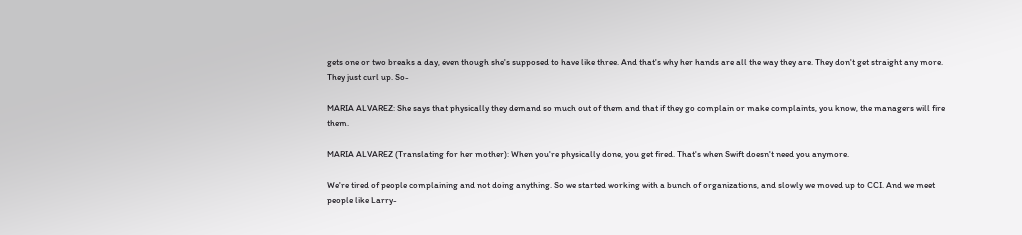gets one or two breaks a day, even though she's supposed to have like three. And that's why her hands are all the way they are. They don't get straight any more. They just curl up. So-

MARIA ALVAREZ: She says that physically they demand so much out of them and that if they go complain or make complaints, you know, the managers will fire them.

MARIA ALVAREZ (Translating for her mother): When you're physically done, you get fired. That's when Swift doesn't need you anymore.

We're tired of people complaining and not doing anything. So we started working with a bunch of organizations, and slowly we moved up to CCI. And we meet people like Larry-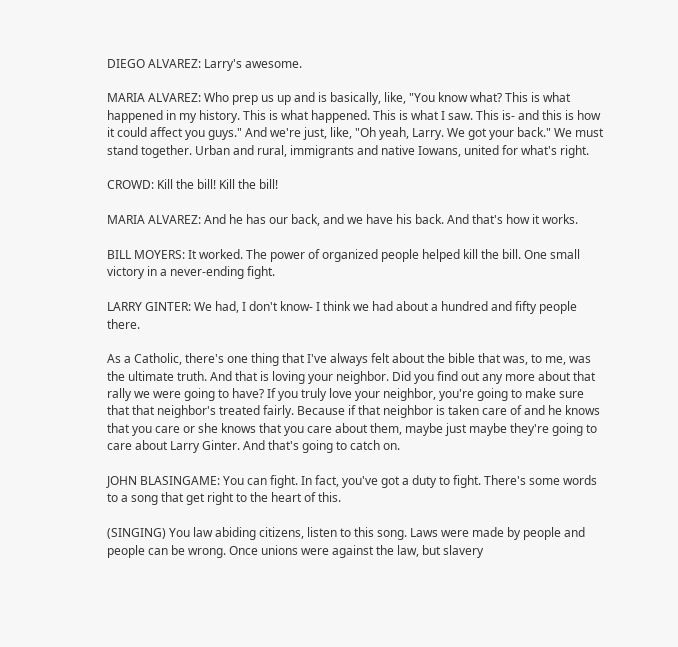DIEGO ALVAREZ: Larry's awesome.

MARIA ALVAREZ: Who prep us up and is basically, like, "You know what? This is what happened in my history. This is what happened. This is what I saw. This is- and this is how it could affect you guys." And we're just, like, "Oh yeah, Larry. We got your back." We must stand together. Urban and rural, immigrants and native Iowans, united for what's right.

CROWD: Kill the bill! Kill the bill!

MARIA ALVAREZ: And he has our back, and we have his back. And that's how it works.

BILL MOYERS: It worked. The power of organized people helped kill the bill. One small victory in a never-ending fight.

LARRY GINTER: We had, I don't know- I think we had about a hundred and fifty people there.

As a Catholic, there's one thing that I've always felt about the bible that was, to me, was the ultimate truth. And that is loving your neighbor. Did you find out any more about that rally we were going to have? If you truly love your neighbor, you're going to make sure that that neighbor's treated fairly. Because if that neighbor is taken care of and he knows that you care or she knows that you care about them, maybe just maybe they're going to care about Larry Ginter. And that's going to catch on.

JOHN BLASINGAME: You can fight. In fact, you've got a duty to fight. There's some words to a song that get right to the heart of this.

(SINGING) You law abiding citizens, listen to this song. Laws were made by people and people can be wrong. Once unions were against the law, but slavery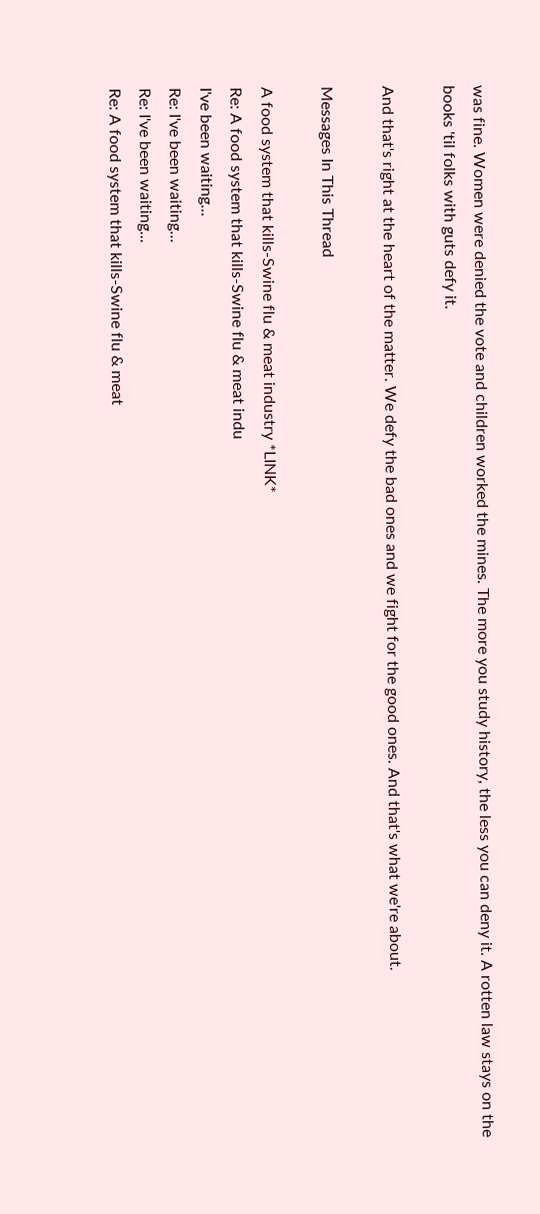was fine. Women were denied the vote and children worked the mines. The more you study history, the less you can deny it. A rotten law stays on the books 'til folks with guts defy it.

And that's right at the heart of the matter. We defy the bad ones and we fight for the good ones. And that's what we're about.

Messages In This Thread

A food system that kills-Swine flu & meat industry *LINK*
Re: A food system that kills-Swine flu & meat indu
I've been waiting...
Re: I've been waiting...
Re: I've been waiting...
Re: A food system that kills-Swine flu & meat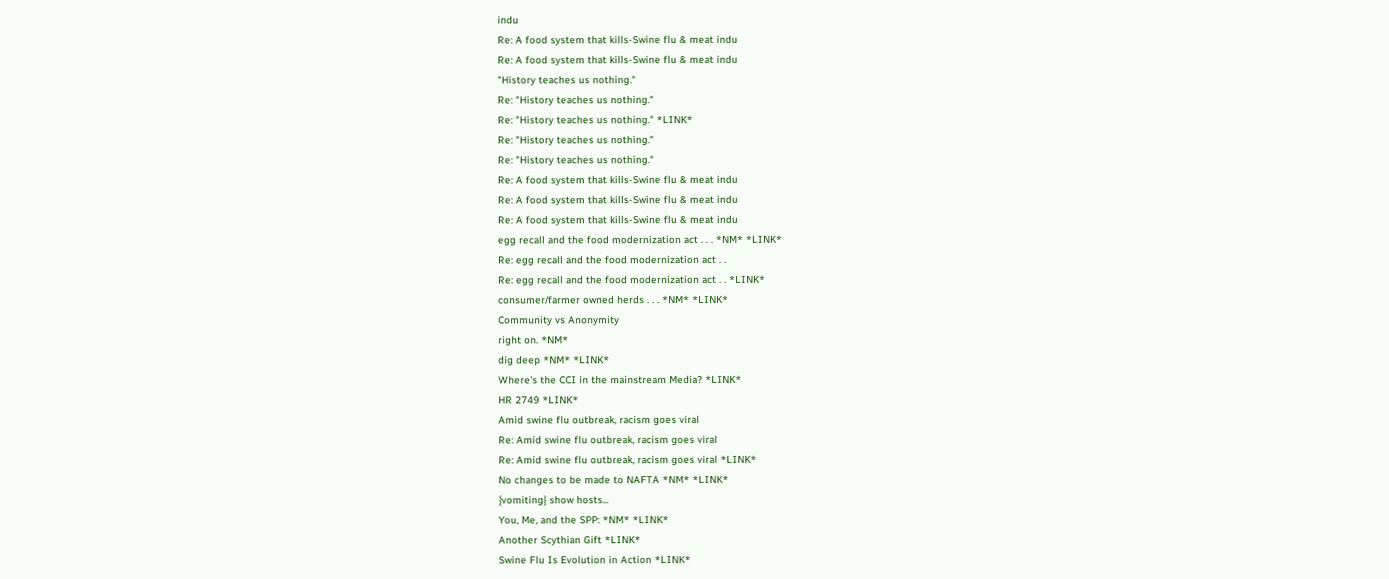indu
Re: A food system that kills-Swine flu & meat indu
Re: A food system that kills-Swine flu & meat indu
"History teaches us nothing."
Re: "History teaches us nothing."
Re: "History teaches us nothing." *LINK*
Re: "History teaches us nothing."
Re: "History teaches us nothing."
Re: A food system that kills-Swine flu & meat indu
Re: A food system that kills-Swine flu & meat indu
Re: A food system that kills-Swine flu & meat indu
egg recall and the food modernization act . . . *NM* *LINK*
Re: egg recall and the food modernization act . .
Re: egg recall and the food modernization act . . *LINK*
consumer/farmer owned herds . . . *NM* *LINK*
Community vs Anonymity
right on. *NM*
dig deep *NM* *LINK*
Where's the CCI in the mainstream Media? *LINK*
HR 2749 *LINK*
Amid swine flu outbreak, racism goes viral
Re: Amid swine flu outbreak, racism goes viral
Re: Amid swine flu outbreak, racism goes viral *LINK*
No changes to be made to NAFTA *NM* *LINK*
{vomiting} show hosts...
You, Me, and the SPP: *NM* *LINK*
Another Scythian Gift *LINK*
Swine Flu Is Evolution in Action *LINK*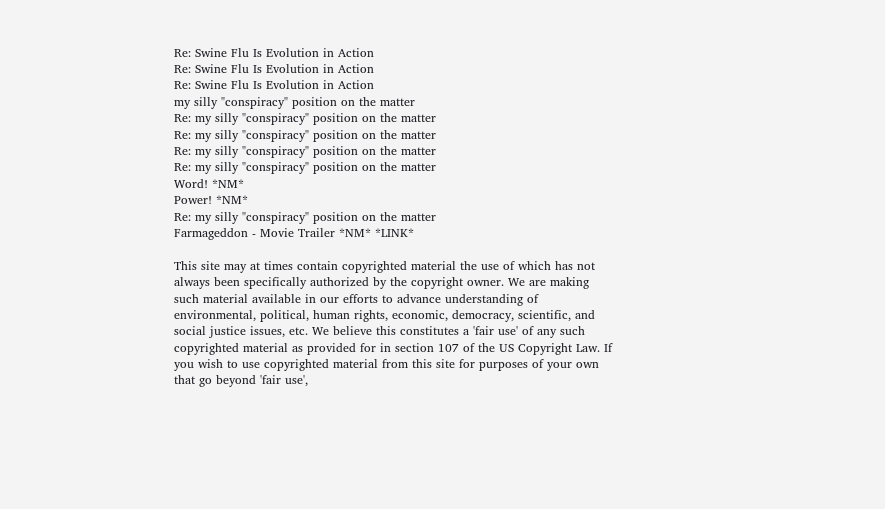Re: Swine Flu Is Evolution in Action
Re: Swine Flu Is Evolution in Action
Re: Swine Flu Is Evolution in Action
my silly "conspiracy" position on the matter
Re: my silly "conspiracy" position on the matter
Re: my silly "conspiracy" position on the matter
Re: my silly "conspiracy" position on the matter
Re: my silly "conspiracy" position on the matter
Word! *NM*
Power! *NM*
Re: my silly "conspiracy" position on the matter
Farmageddon - Movie Trailer *NM* *LINK*

This site may at times contain copyrighted material the use of which has not always been specifically authorized by the copyright owner. We are making such material available in our efforts to advance understanding of environmental, political, human rights, economic, democracy, scientific, and social justice issues, etc. We believe this constitutes a 'fair use' of any such copyrighted material as provided for in section 107 of the US Copyright Law. If you wish to use copyrighted material from this site for purposes of your own that go beyond 'fair use',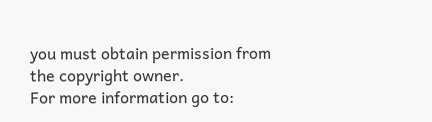you must obtain permission from the copyright owner.
For more information go to: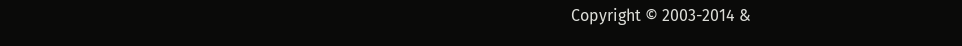Copyright © 2003-2014 &